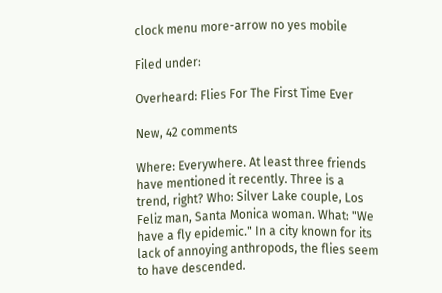clock menu more-arrow no yes mobile

Filed under:

Overheard: Flies For The First Time Ever

New, 42 comments

Where: Everywhere. At least three friends have mentioned it recently. Three is a trend, right? Who: Silver Lake couple, Los Feliz man, Santa Monica woman. What: "We have a fly epidemic." In a city known for its lack of annoying anthropods, the flies seem to have descended.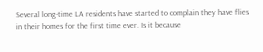Several long-time LA residents have started to complain they have flies in their homes for the first time ever. Is it because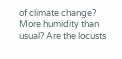of climate change? More humidity than usual? Are the locusts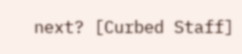next? [Curbed Staff]